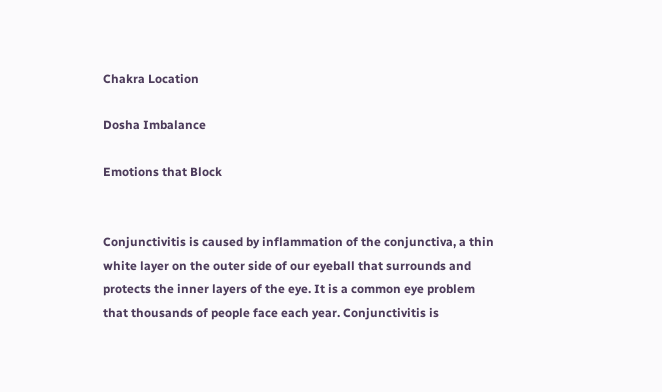Chakra Location

Dosha Imbalance

Emotions that Block


Conjunctivitis is caused by inflammation of the conjunctiva, a thin white layer on the outer side of our eyeball that surrounds and protects the inner layers of the eye. It is a common eye problem that thousands of people face each year. Conjunctivitis is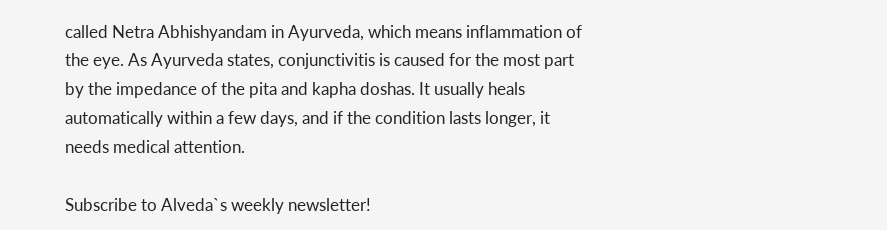called Netra Abhishyandam in Ayurveda, which means inflammation of the eye. As Ayurveda states, conjunctivitis is caused for the most part by the impedance of the pita and kapha doshas. It usually heals automatically within a few days, and if the condition lasts longer, it needs medical attention.

Subscribe to Alveda`s weekly newsletter!